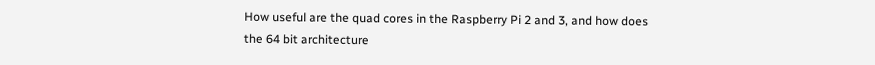How useful are the quad cores in the Raspberry Pi 2 and 3, and how does the 64 bit architecture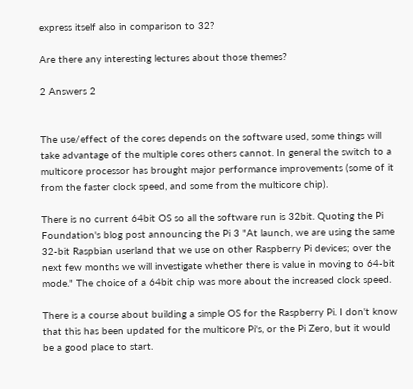express itself also in comparison to 32?

Are there any interesting lectures about those themes?

2 Answers 2


The use/effect of the cores depends on the software used, some things will take advantage of the multiple cores others cannot. In general the switch to a multicore processor has brought major performance improvements (some of it from the faster clock speed, and some from the multicore chip).

There is no current 64bit OS so all the software run is 32bit. Quoting the Pi Foundation's blog post announcing the Pi 3 "At launch, we are using the same 32-bit Raspbian userland that we use on other Raspberry Pi devices; over the next few months we will investigate whether there is value in moving to 64-bit mode." The choice of a 64bit chip was more about the increased clock speed.

There is a course about building a simple OS for the Raspberry Pi. I don't know that this has been updated for the multicore Pi's, or the Pi Zero, but it would be a good place to start.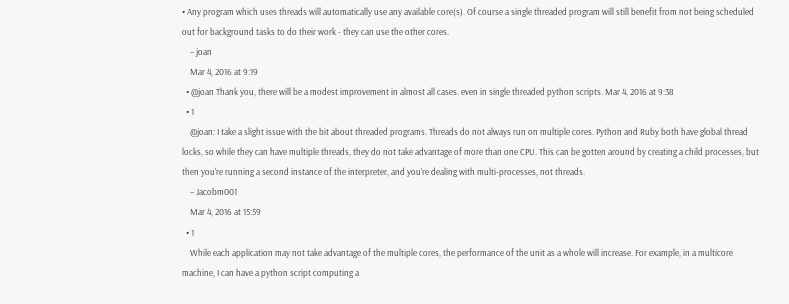• Any program which uses threads will automatically use any available core(s). Of course a single threaded program will still benefit from not being scheduled out for background tasks to do their work - they can use the other cores.
    – joan
    Mar 4, 2016 at 9:19
  • @joan Thank you, there will be a modest improvement in almost all cases. even in single threaded python scripts. Mar 4, 2016 at 9:38
  • 1
    @joan: I take a slight issue with the bit about threaded programs. Threads do not always run on multiple cores. Python and Ruby both have global thread locks, so while they can have multiple threads, they do not take advantage of more than one CPU. This can be gotten around by creating a child processes, but then you're running a second instance of the interpreter, and you're dealing with multi-processes, not threads.
    – Jacobm001
    Mar 4, 2016 at 15:59
  • 1
    While each application may not take advantage of the multiple cores, the performance of the unit as a whole will increase. For example, in a multicore machine, I can have a python script computing a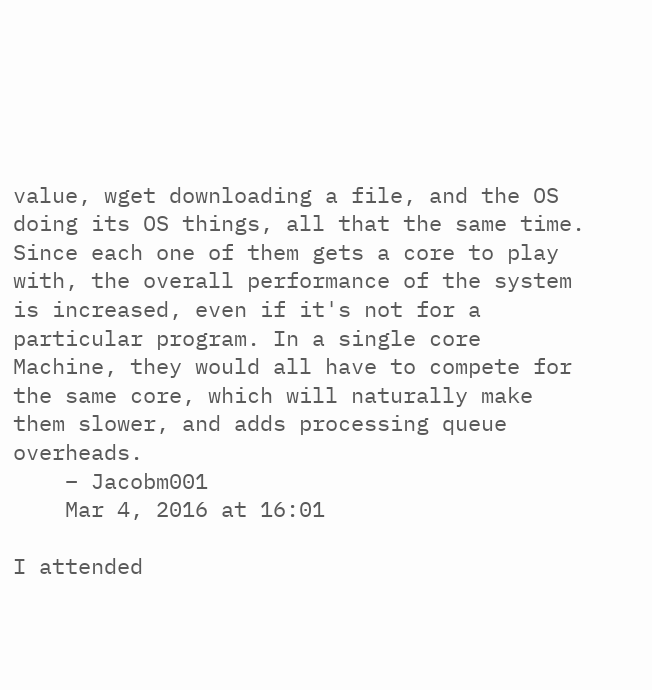value, wget downloading a file, and the OS doing its OS things, all that the same time. Since each one of them gets a core to play with, the overall performance of the system is increased, even if it's not for a particular program. In a single core Machine, they would all have to compete for the same core, which will naturally make them slower, and adds processing queue overheads.
    – Jacobm001
    Mar 4, 2016 at 16:01

I attended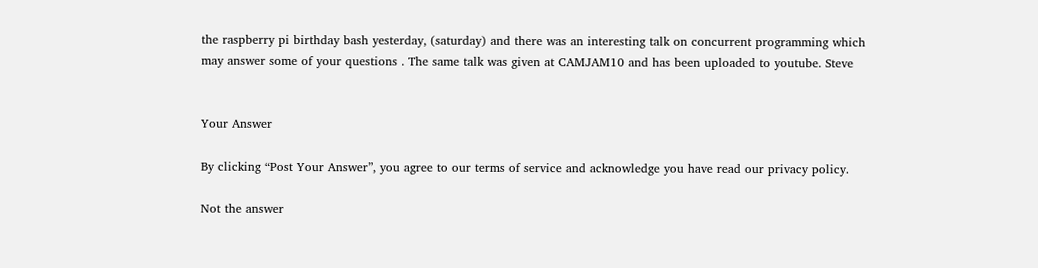the raspberry pi birthday bash yesterday, (saturday) and there was an interesting talk on concurrent programming which may answer some of your questions . The same talk was given at CAMJAM10 and has been uploaded to youtube. Steve


Your Answer

By clicking “Post Your Answer”, you agree to our terms of service and acknowledge you have read our privacy policy.

Not the answer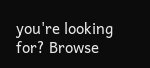you're looking for? Browse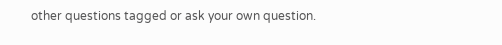other questions tagged or ask your own question.